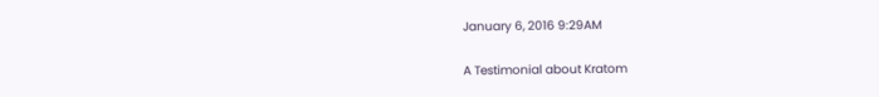January 6, 2016 9:29AM

A Testimonial about Kratom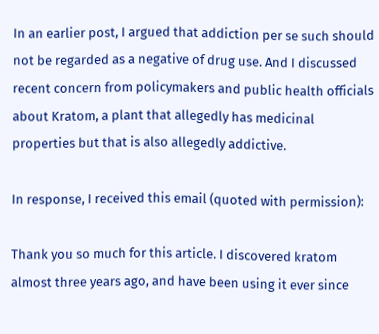In an earlier post, I argued that addiction per se such should not be regarded as a negative of drug use. And I discussed recent concern from policymakers and public health officials about Kratom, a plant that allegedly has medicinal properties but that is also allegedly addictive.

In response, I received this email (quoted with permission):

Thank you so much for this article. I discovered kratom almost three years ago, and have been using it ever since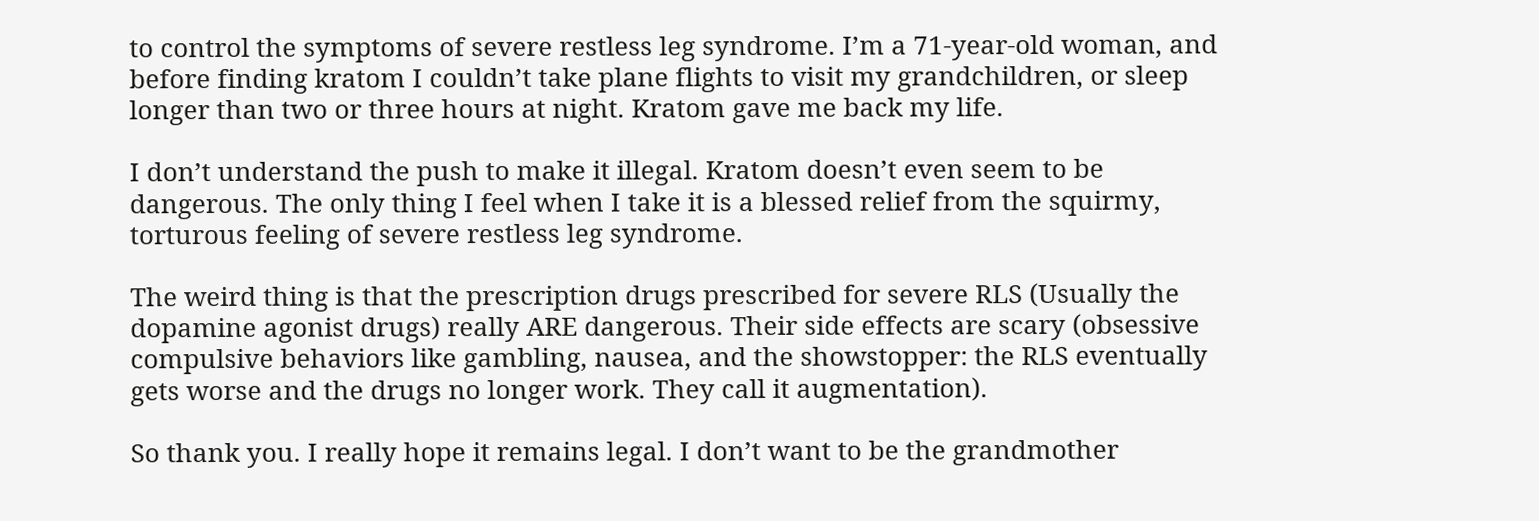to control the symptoms of severe restless leg syndrome. I’m a 71‐year‐old woman, and before finding kratom I couldn’t take plane flights to visit my grandchildren, or sleep longer than two or three hours at night. Kratom gave me back my life.

I don’t understand the push to make it illegal. Kratom doesn’t even seem to be dangerous. The only thing I feel when I take it is a blessed relief from the squirmy, torturous feeling of severe restless leg syndrome.

The weird thing is that the prescription drugs prescribed for severe RLS (Usually the dopamine agonist drugs) really ARE dangerous. Their side effects are scary (obsessive compulsive behaviors like gambling, nausea, and the showstopper: the RLS eventually gets worse and the drugs no longer work. They call it augmentation).

So thank you. I really hope it remains legal. I don’t want to be the grandmother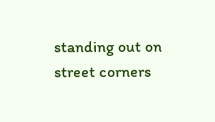standing out on street corners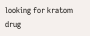looking for kratom drug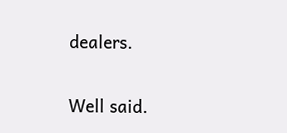dealers.

Well said.